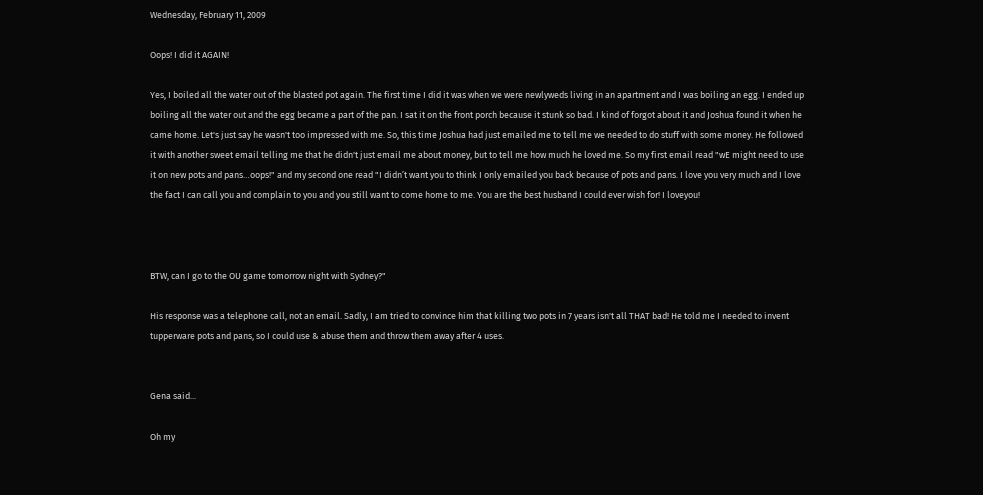Wednesday, February 11, 2009

Oops! I did it AGAIN!

Yes, I boiled all the water out of the blasted pot again. The first time I did it was when we were newlyweds living in an apartment and I was boiling an egg. I ended up boiling all the water out and the egg became a part of the pan. I sat it on the front porch because it stunk so bad. I kind of forgot about it and Joshua found it when he came home. Let's just say he wasn't too impressed with me. So, this time Joshua had just emailed me to tell me we needed to do stuff with some money. He followed it with another sweet email telling me that he didn't just email me about money, but to tell me how much he loved me. So my first email read "wE might need to use it on new pots and pans…oops!" and my second one read "I didn’t want you to think I only emailed you back because of pots and pans. I love you very much and I love the fact I can call you and complain to you and you still want to come home to me. You are the best husband I could ever wish for! I loveyou!



BTW, can I go to the OU game tomorrow night with Sydney?"

His response was a telephone call, not an email. Sadly, I am tried to convince him that killing two pots in 7 years isn't all THAT bad! He told me I needed to invent tupperware pots and pans, so I could use & abuse them and throw them away after 4 uses.


Gena said...

Oh my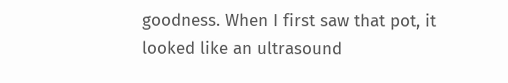goodness. When I first saw that pot, it looked like an ultrasound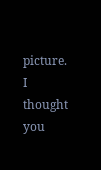picture. I thought you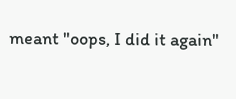meant "oops, I did it again"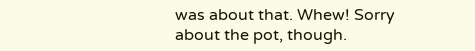was about that. Whew! Sorry about the pot, though.